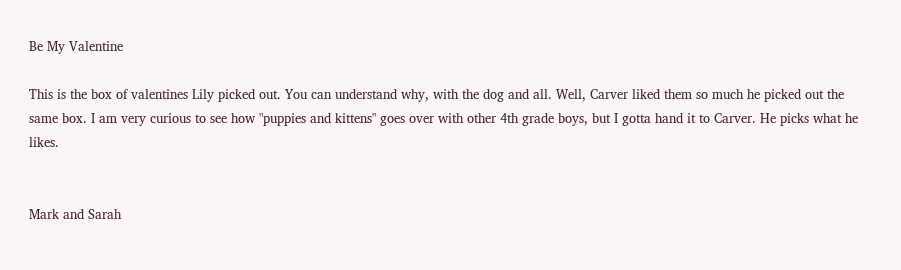Be My Valentine

This is the box of valentines Lily picked out. You can understand why, with the dog and all. Well, Carver liked them so much he picked out the same box. I am very curious to see how "puppies and kittens" goes over with other 4th grade boys, but I gotta hand it to Carver. He picks what he likes.


Mark and Sarah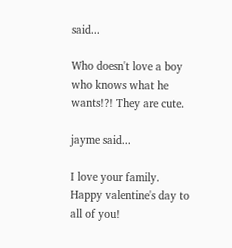said...

Who doesn't love a boy who knows what he wants!?! They are cute.

jayme said...

I love your family. Happy valentine's day to all of you!